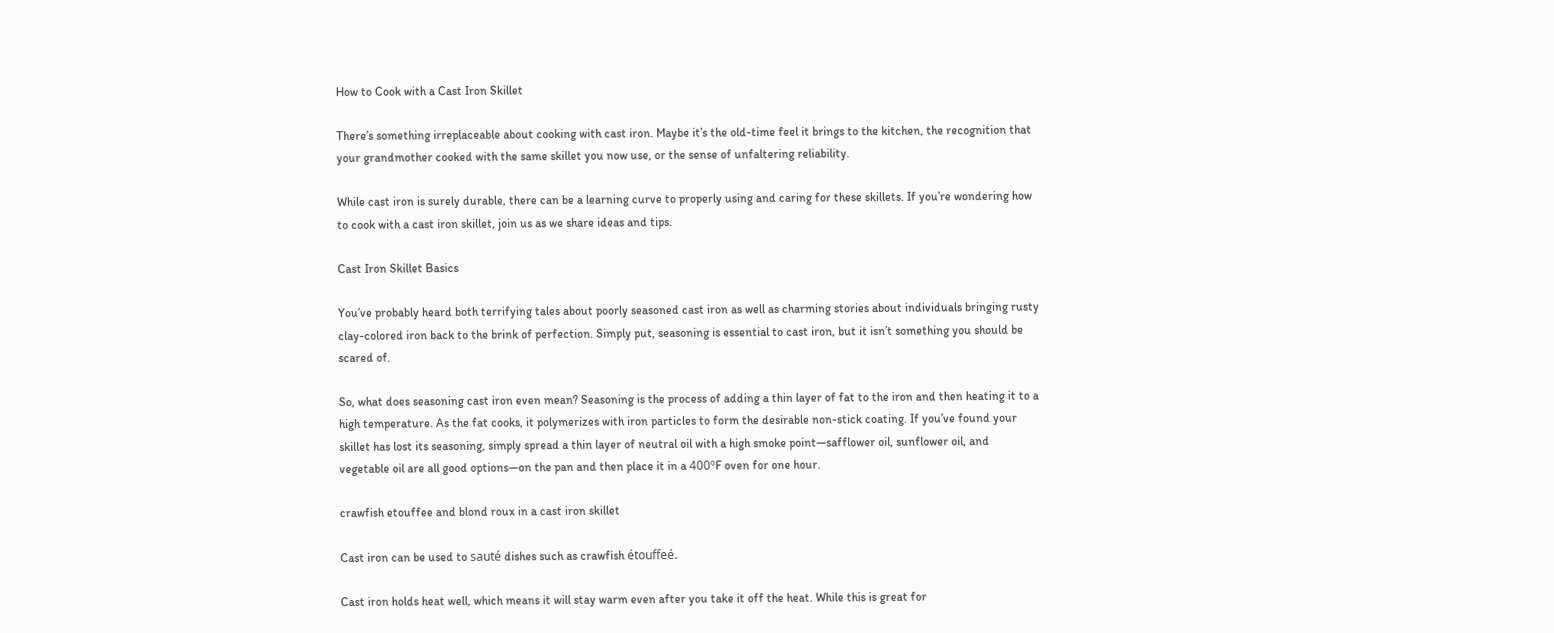How to Cook with a Cast Iron Skillet

There’s something irreplaceable about cooking with cast iron. Maybe it’s the old-time feel it brings to the kitchen, the recognition that your grandmother cooked with the same skillet you now use, or the sense of unfaltering reliability.

While cast iron is surely durable, there can be a learning curve to properly using and caring for these skillets. If you’re wondering how to cook with a cast iron skillet, join us as we share ideas and tips.

Cast Iron Skillet Basics

You’ve probably heard both terrifying tales about poorly seasoned cast iron as well as charming stories about individuals bringing rusty clay-colored iron back to the brink of perfection. Simply put, seasoning is essential to cast iron, but it isn’t something you should be scared of.

So, what does seasoning cast iron even mean? Seasoning is the process of adding a thin layer of fat to the iron and then heating it to a high temperature. As the fat cooks, it polymerizes with iron particles to form the desirable non-stick coating. If you’ve found your skillet has lost its seasoning, simply spread a thin layer of neutral oil with a high smoke point—safflower oil, sunflower oil, and vegetable oil are all good options—on the pan and then place it in a 400ºF oven for one hour.

crawfish etouffee and blond roux in a cast iron skillet

Cast iron can be used to sauté dishes such as crawfish étouffeé.

Cast iron holds heat well, which means it will stay warm even after you take it off the heat. While this is great for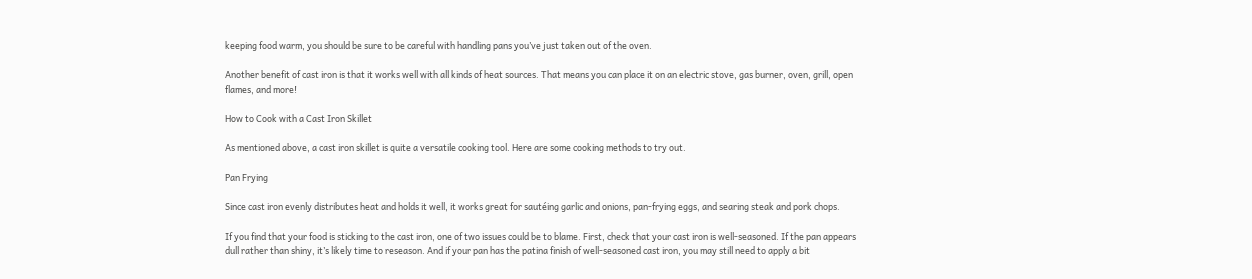keeping food warm, you should be sure to be careful with handling pans you’ve just taken out of the oven.

Another benefit of cast iron is that it works well with all kinds of heat sources. That means you can place it on an electric stove, gas burner, oven, grill, open flames, and more!

How to Cook with a Cast Iron Skillet

As mentioned above, a cast iron skillet is quite a versatile cooking tool. Here are some cooking methods to try out.

Pan Frying

Since cast iron evenly distributes heat and holds it well, it works great for sautéing garlic and onions, pan-frying eggs, and searing steak and pork chops.

If you find that your food is sticking to the cast iron, one of two issues could be to blame. First, check that your cast iron is well-seasoned. If the pan appears dull rather than shiny, it’s likely time to reseason. And if your pan has the patina finish of well-seasoned cast iron, you may still need to apply a bit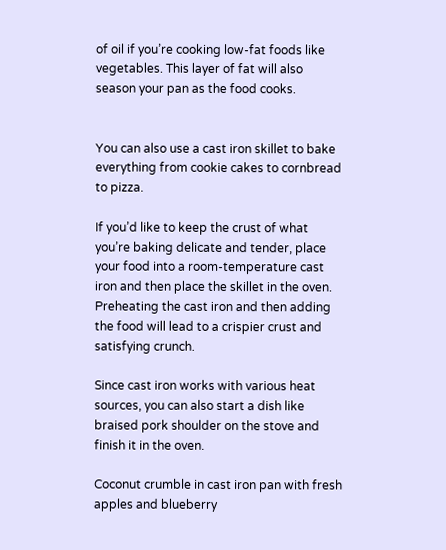of oil if you’re cooking low-fat foods like vegetables. This layer of fat will also season your pan as the food cooks.


You can also use a cast iron skillet to bake everything from cookie cakes to cornbread to pizza.

If you’d like to keep the crust of what you’re baking delicate and tender, place your food into a room-temperature cast iron and then place the skillet in the oven. Preheating the cast iron and then adding the food will lead to a crispier crust and satisfying crunch.

Since cast iron works with various heat sources, you can also start a dish like braised pork shoulder on the stove and finish it in the oven.

Coconut crumble in cast iron pan with fresh apples and blueberry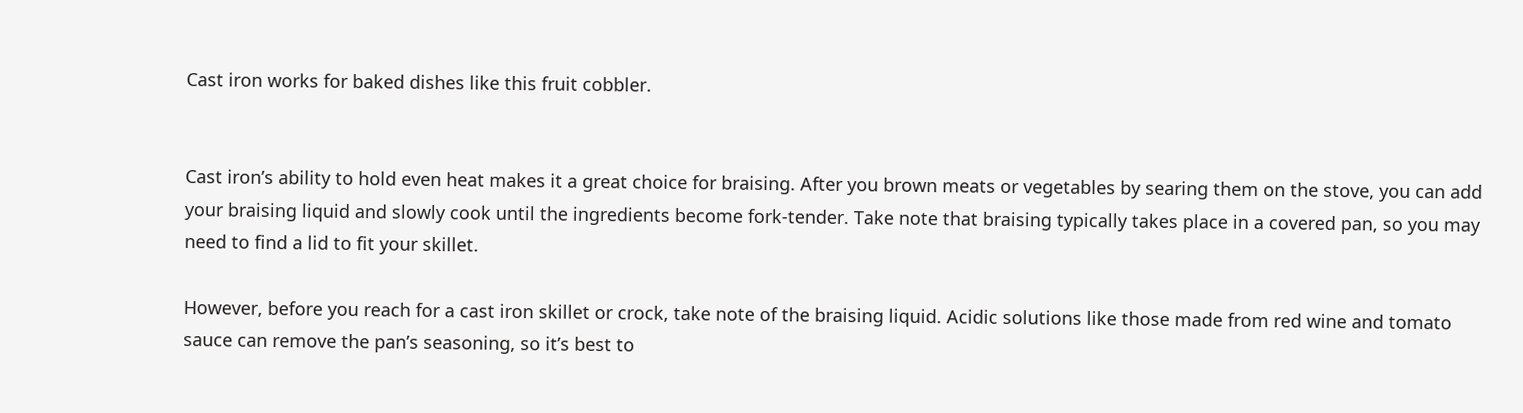Cast iron works for baked dishes like this fruit cobbler.


Cast iron’s ability to hold even heat makes it a great choice for braising. After you brown meats or vegetables by searing them on the stove, you can add your braising liquid and slowly cook until the ingredients become fork-tender. Take note that braising typically takes place in a covered pan, so you may need to find a lid to fit your skillet.

However, before you reach for a cast iron skillet or crock, take note of the braising liquid. Acidic solutions like those made from red wine and tomato sauce can remove the pan’s seasoning, so it’s best to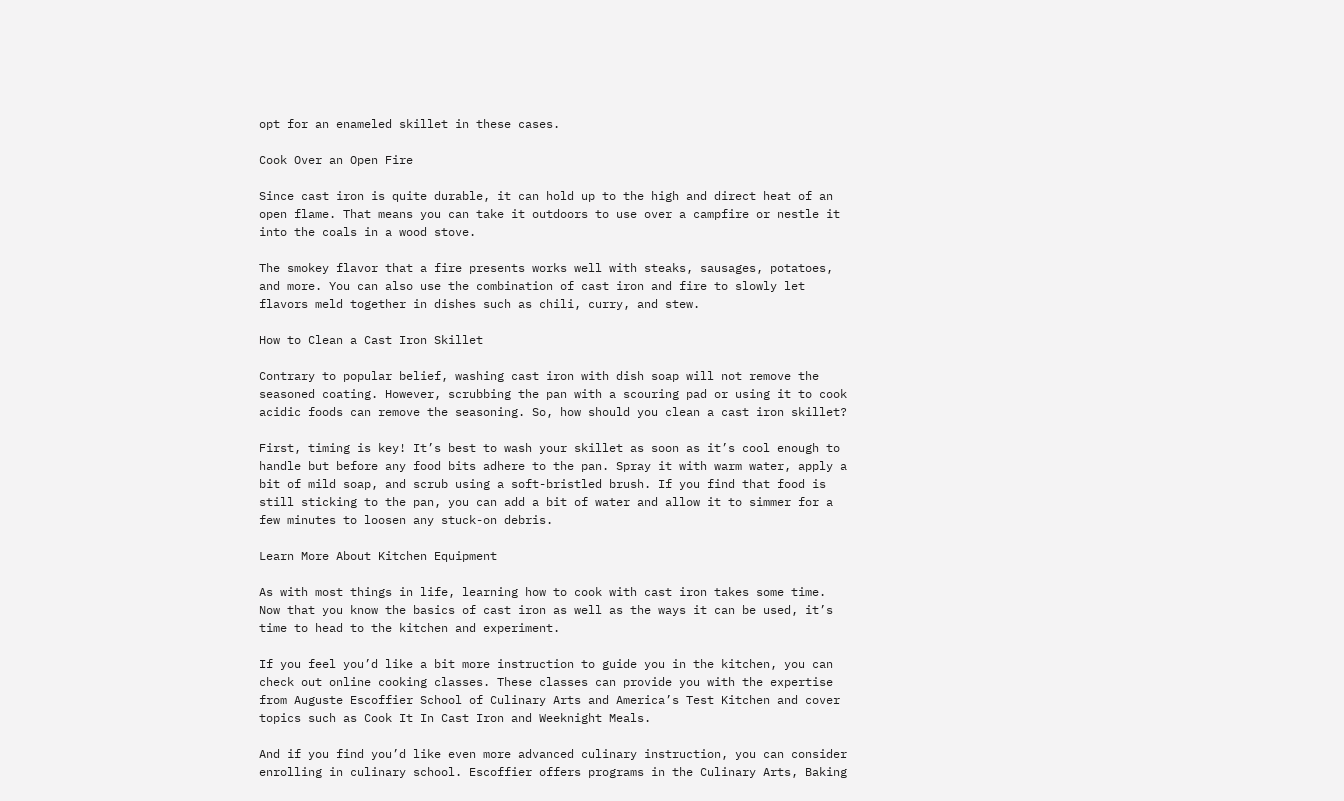opt for an enameled skillet in these cases.

Cook Over an Open Fire

Since cast iron is quite durable, it can hold up to the high and direct heat of an open flame. That means you can take it outdoors to use over a campfire or nestle it into the coals in a wood stove.

The smokey flavor that a fire presents works well with steaks, sausages, potatoes, and more. You can also use the combination of cast iron and fire to slowly let flavors meld together in dishes such as chili, curry, and stew.

How to Clean a Cast Iron Skillet

Contrary to popular belief, washing cast iron with dish soap will not remove the seasoned coating. However, scrubbing the pan with a scouring pad or using it to cook acidic foods can remove the seasoning. So, how should you clean a cast iron skillet?

First, timing is key! It’s best to wash your skillet as soon as it’s cool enough to handle but before any food bits adhere to the pan. Spray it with warm water, apply a bit of mild soap, and scrub using a soft-bristled brush. If you find that food is still sticking to the pan, you can add a bit of water and allow it to simmer for a few minutes to loosen any stuck-on debris.

Learn More About Kitchen Equipment

As with most things in life, learning how to cook with cast iron takes some time. Now that you know the basics of cast iron as well as the ways it can be used, it’s time to head to the kitchen and experiment.

If you feel you’d like a bit more instruction to guide you in the kitchen, you can check out online cooking classes. These classes can provide you with the expertise from Auguste Escoffier School of Culinary Arts and America’s Test Kitchen and cover topics such as Cook It In Cast Iron and Weeknight Meals.

And if you find you’d like even more advanced culinary instruction, you can consider enrolling in culinary school. Escoffier offers programs in the Culinary Arts, Baking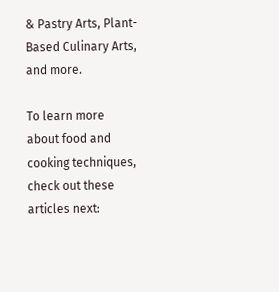& Pastry Arts, Plant-Based Culinary Arts, and more.

To learn more about food and cooking techniques, check out these articles next: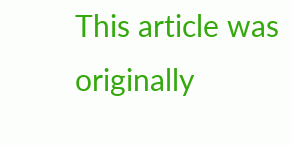This article was originally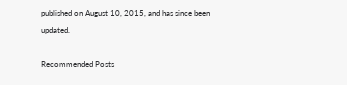published on August 10, 2015, and has since been updated.

Recommended Posts